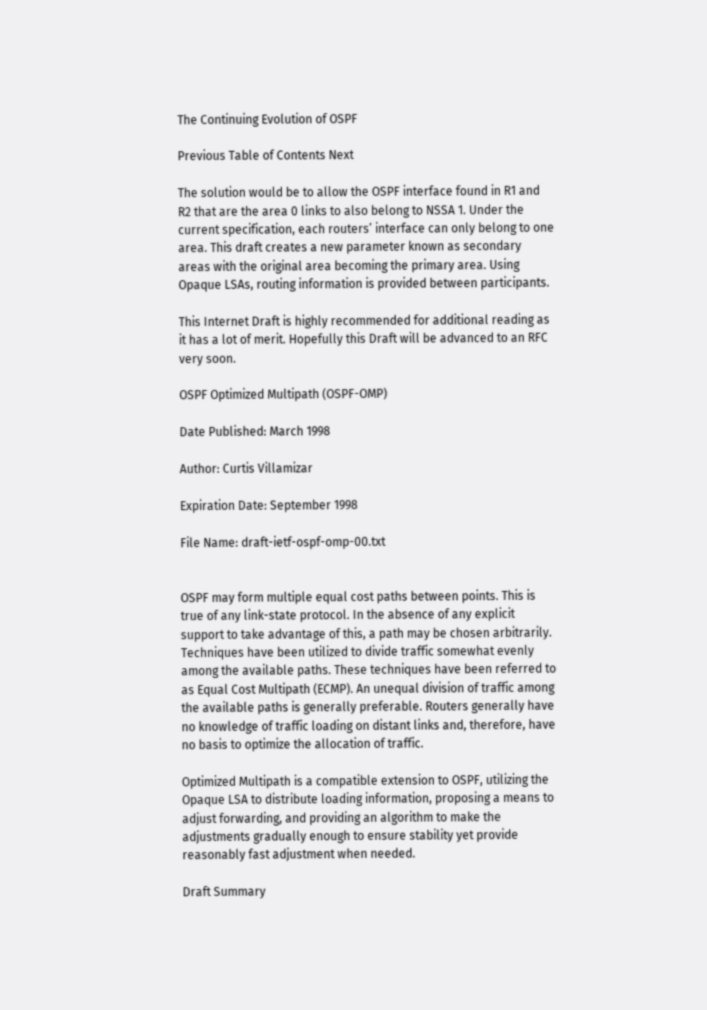The Continuing Evolution of OSPF

Previous Table of Contents Next

The solution would be to allow the OSPF interface found in R1 and R2 that are the area 0 links to also belong to NSSA 1. Under the current specification, each routers’ interface can only belong to one area. This draft creates a new parameter known as secondary areas with the original area becoming the primary area. Using Opaque LSAs, routing information is provided between participants.

This Internet Draft is highly recommended for additional reading as it has a lot of merit. Hopefully this Draft will be advanced to an RFC very soon.

OSPF Optimized Multipath (OSPF-OMP)

Date Published: March 1998

Author: Curtis Villamizar

Expiration Date: September 1998

File Name: draft-ietf-ospf-omp-00.txt


OSPF may form multiple equal cost paths between points. This is true of any link-state protocol. In the absence of any explicit support to take advantage of this, a path may be chosen arbitrarily. Techniques have been utilized to divide traffic somewhat evenly among the available paths. These techniques have been referred to as Equal Cost Multipath (ECMP). An unequal division of traffic among the available paths is generally preferable. Routers generally have no knowledge of traffic loading on distant links and, therefore, have no basis to optimize the allocation of traffic.

Optimized Multipath is a compatible extension to OSPF, utilizing the Opaque LSA to distribute loading information, proposing a means to adjust forwarding, and providing an algorithm to make the adjustments gradually enough to ensure stability yet provide reasonably fast adjustment when needed.

Draft Summary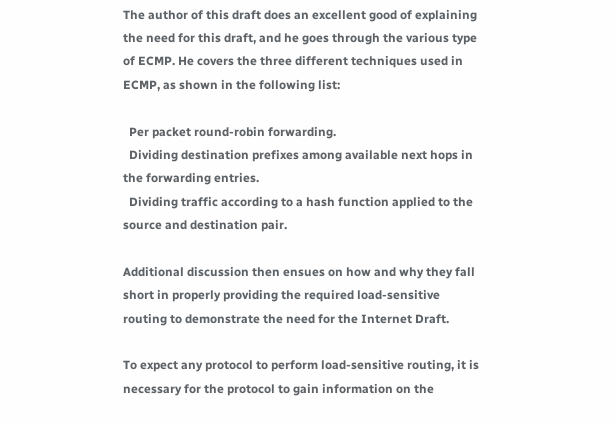The author of this draft does an excellent good of explaining the need for this draft, and he goes through the various type of ECMP. He covers the three different techniques used in ECMP, as shown in the following list:

  Per packet round-robin forwarding.
  Dividing destination prefixes among available next hops in the forwarding entries.
  Dividing traffic according to a hash function applied to the source and destination pair.

Additional discussion then ensues on how and why they fall short in properly providing the required load-sensitive routing to demonstrate the need for the Internet Draft.

To expect any protocol to perform load-sensitive routing, it is necessary for the protocol to gain information on the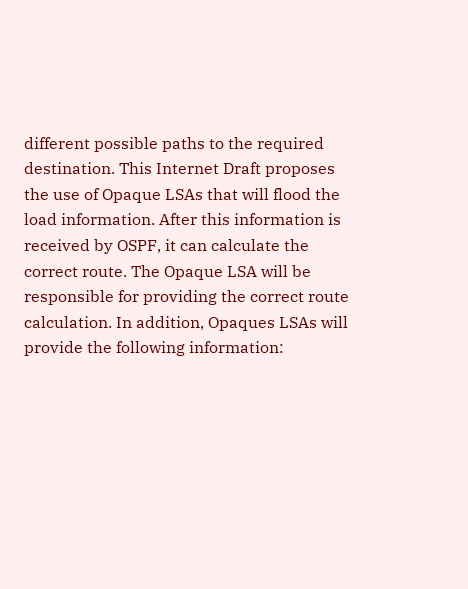different possible paths to the required destination. This Internet Draft proposes the use of Opaque LSAs that will flood the load information. After this information is received by OSPF, it can calculate the correct route. The Opaque LSA will be responsible for providing the correct route calculation. In addition, Opaques LSAs will provide the following information: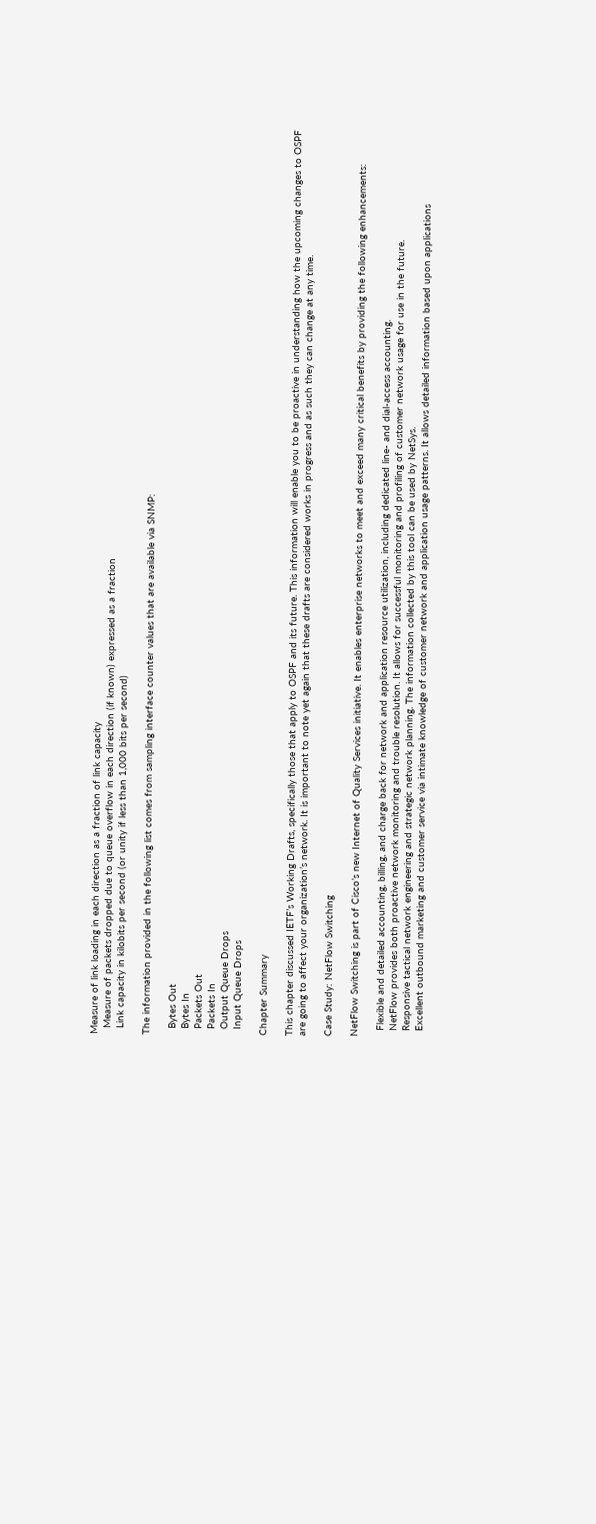Measure of link loading in each direction as a fraction of link capacity
  Measure of packets dropped due to queue overflow in each direction (if known) expressed as a fraction
  Link capacity in kilobits per second (or unity if less than 1,000 bits per second)

The information provided in the following list comes from sampling interface counter values that are available via SNMP:

  Bytes Out
  Bytes In
  Packets Out
  Packets In
  Output Queue Drops
  Input Queue Drops

Chapter Summary

This chapter discussed IETF’s Working Drafts, specifically those that apply to OSPF and its future. This information will enable you to be proactive in understanding how the upcoming changes to OSPF are going to affect your organization’s network. It is important to note yet again that these drafts are considered works in progress and as such they can change at any time.

Case Study: NetFlow Switching

NetFlow Switching is part of Cisco’s new Internet of Quality Services initiative. It enables enterprise networks to meet and exceed many critical benefits by providing the following enhancements:

  Flexible and detailed accounting, billing, and charge back for network and application resource utilization, including dedicated line- and dial-access accounting.
  NetFlow provides both proactive network monitoring and trouble resolution. It allows for successful monitoring and profiling of customer network usage for use in the future.
  Responsive tactical network engineering and strategic network planning. The information collected by this tool can be used by NetSys.
  Excellent outbound marketing and customer service via intimate knowledge of customer network and application usage patterns. It allows detailed information based upon applications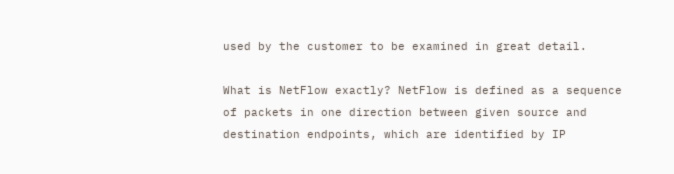used by the customer to be examined in great detail.

What is NetFlow exactly? NetFlow is defined as a sequence of packets in one direction between given source and destination endpoints, which are identified by IP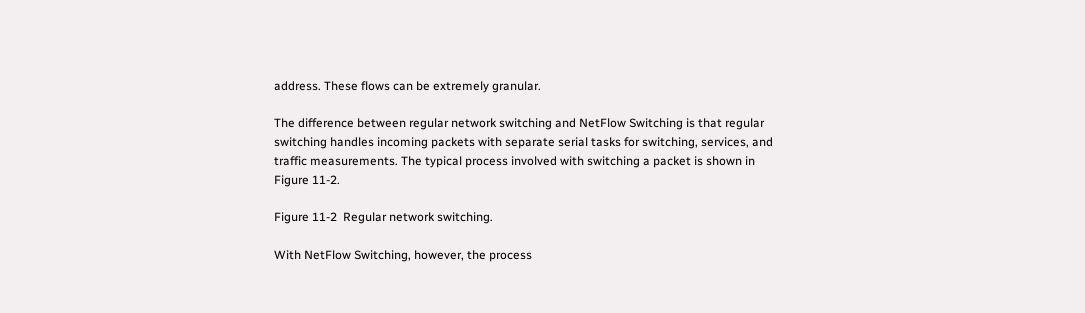address. These flows can be extremely granular.

The difference between regular network switching and NetFlow Switching is that regular switching handles incoming packets with separate serial tasks for switching, services, and traffic measurements. The typical process involved with switching a packet is shown in Figure 11-2.

Figure 11-2  Regular network switching.

With NetFlow Switching, however, the process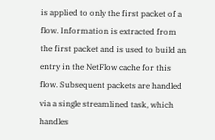is applied to only the first packet of a flow. Information is extracted from the first packet and is used to build an entry in the NetFlow cache for this flow. Subsequent packets are handled via a single streamlined task, which handles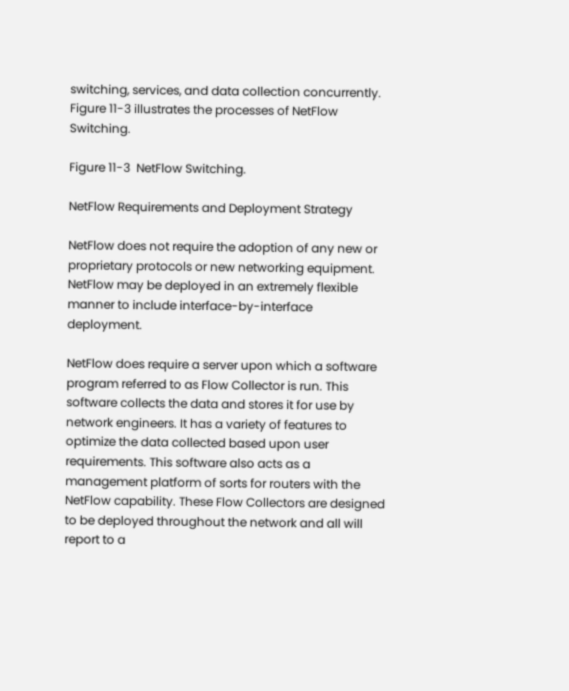switching, services, and data collection concurrently. Figure 11-3 illustrates the processes of NetFlow Switching.

Figure 11-3  NetFlow Switching.

NetFlow Requirements and Deployment Strategy

NetFlow does not require the adoption of any new or proprietary protocols or new networking equipment. NetFlow may be deployed in an extremely flexible manner to include interface-by-interface deployment.

NetFlow does require a server upon which a software program referred to as Flow Collector is run. This software collects the data and stores it for use by network engineers. It has a variety of features to optimize the data collected based upon user requirements. This software also acts as a management platform of sorts for routers with the NetFlow capability. These Flow Collectors are designed to be deployed throughout the network and all will report to a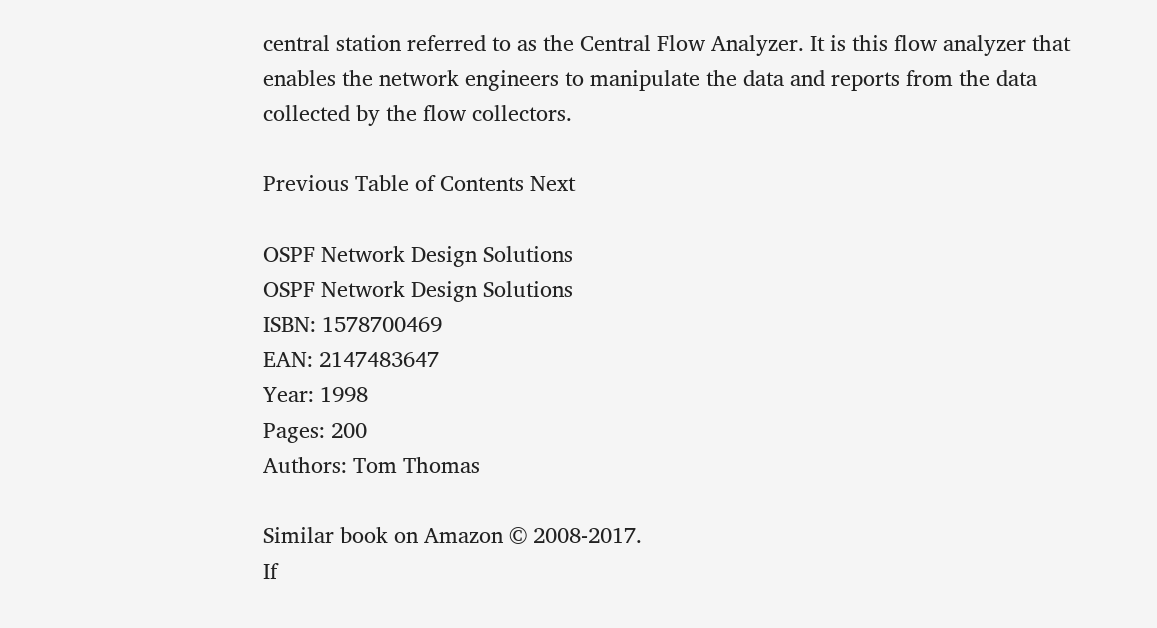central station referred to as the Central Flow Analyzer. It is this flow analyzer that enables the network engineers to manipulate the data and reports from the data collected by the flow collectors.

Previous Table of Contents Next

OSPF Network Design Solutions
OSPF Network Design Solutions
ISBN: 1578700469
EAN: 2147483647
Year: 1998
Pages: 200
Authors: Tom Thomas

Similar book on Amazon © 2008-2017.
If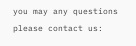you may any questions please contact us: